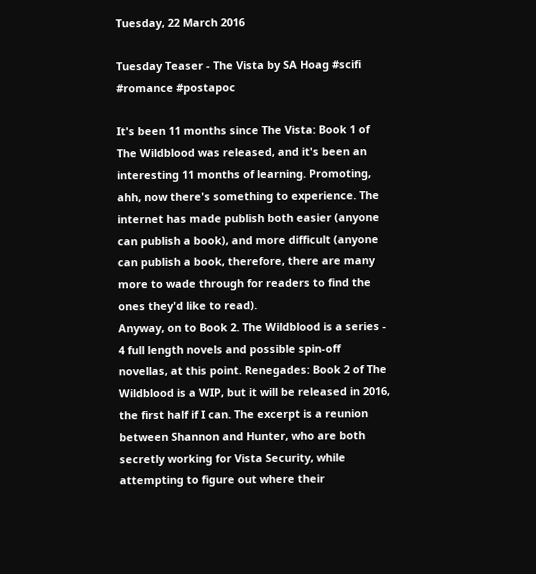Tuesday, 22 March 2016

Tuesday Teaser - The Vista by SA Hoag #scifi #romance #postapoc

It's been 11 months since The Vista: Book 1 of The Wildblood was released, and it's been an interesting 11 months of learning. Promoting, ahh, now there's something to experience. The internet has made publish both easier (anyone can publish a book), and more difficult (anyone can publish a book, therefore, there are many more to wade through for readers to find the ones they'd like to read).
Anyway, on to Book 2. The Wildblood is a series - 4 full length novels and possible spin-off novellas, at this point. Renegades: Book 2 of The Wildblood is a WIP, but it will be released in 2016, the first half if I can. The excerpt is a reunion between Shannon and Hunter, who are both secretly working for Vista Security, while attempting to figure out where their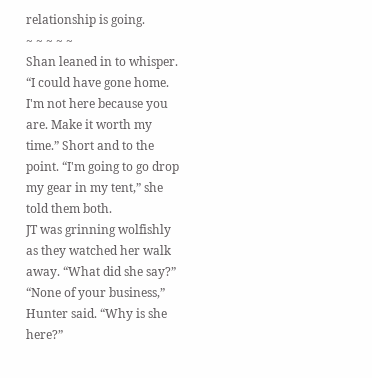relationship is going.
~ ~ ~ ~ ~
Shan leaned in to whisper. “I could have gone home. I'm not here because you are. Make it worth my time.” Short and to the point. “I'm going to go drop my gear in my tent,” she told them both.
JT was grinning wolfishly as they watched her walk away. “What did she say?”
“None of your business,” Hunter said. “Why is she here?”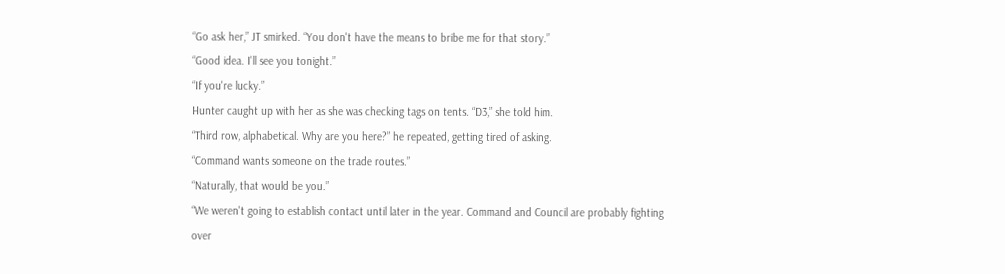“Go ask her,” JT smirked. “You don't have the means to bribe me for that story.”
“Good idea. I'll see you tonight.”
“If you're lucky.”
Hunter caught up with her as she was checking tags on tents. “D3,” she told him.
“Third row, alphabetical. Why are you here?” he repeated, getting tired of asking.
“Command wants someone on the trade routes.”
“Naturally, that would be you.”
“We weren't going to establish contact until later in the year. Command and Council are probably fighting over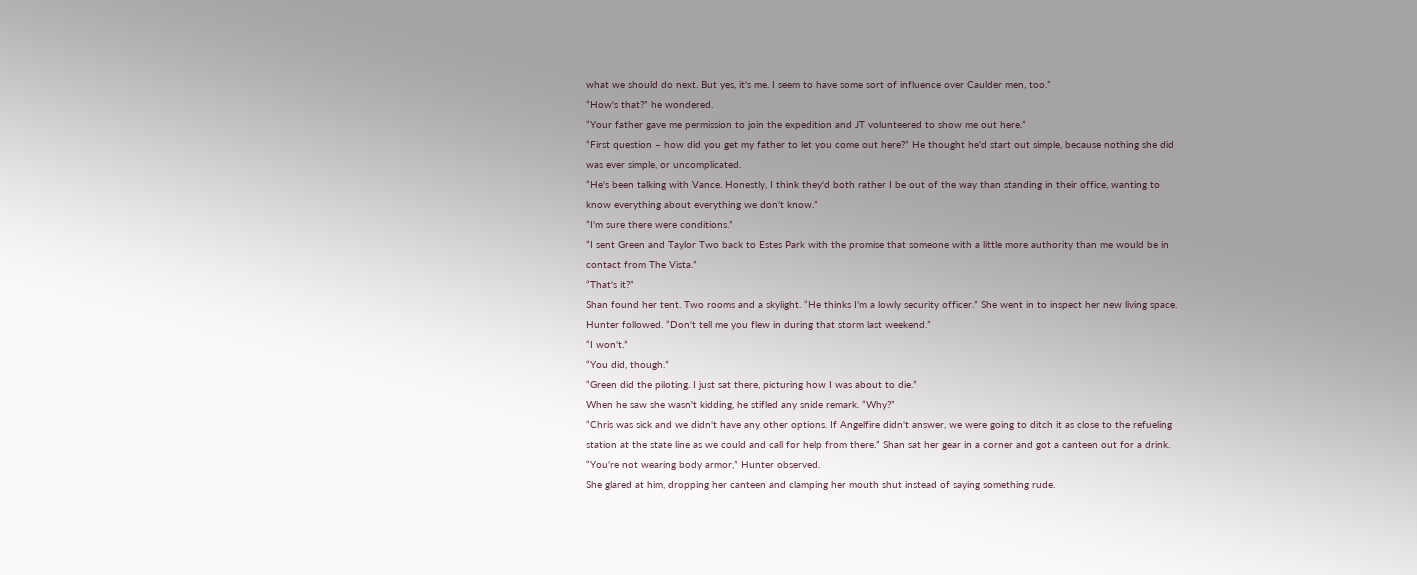what we should do next. But yes, it's me. I seem to have some sort of influence over Caulder men, too.”
“How's that?” he wondered.
“Your father gave me permission to join the expedition and JT volunteered to show me out here.”
“First question – how did you get my father to let you come out here?” He thought he'd start out simple, because nothing she did was ever simple, or uncomplicated.
“He's been talking with Vance. Honestly, I think they'd both rather I be out of the way than standing in their office, wanting to know everything about everything we don't know.”
“I'm sure there were conditions.”
“I sent Green and Taylor Two back to Estes Park with the promise that someone with a little more authority than me would be in contact from The Vista.”
“That's it?”
Shan found her tent. Two rooms and a skylight. “He thinks I'm a lowly security officer.” She went in to inspect her new living space.
Hunter followed. “Don't tell me you flew in during that storm last weekend.”
“I won't.”
“You did, though.”
“Green did the piloting. I just sat there, picturing how I was about to die.”
When he saw she wasn't kidding, he stifled any snide remark. “Why?”
“Chris was sick and we didn't have any other options. If Angelfire didn't answer, we were going to ditch it as close to the refueling station at the state line as we could and call for help from there.” Shan sat her gear in a corner and got a canteen out for a drink.
“You're not wearing body armor,” Hunter observed.
She glared at him, dropping her canteen and clamping her mouth shut instead of saying something rude.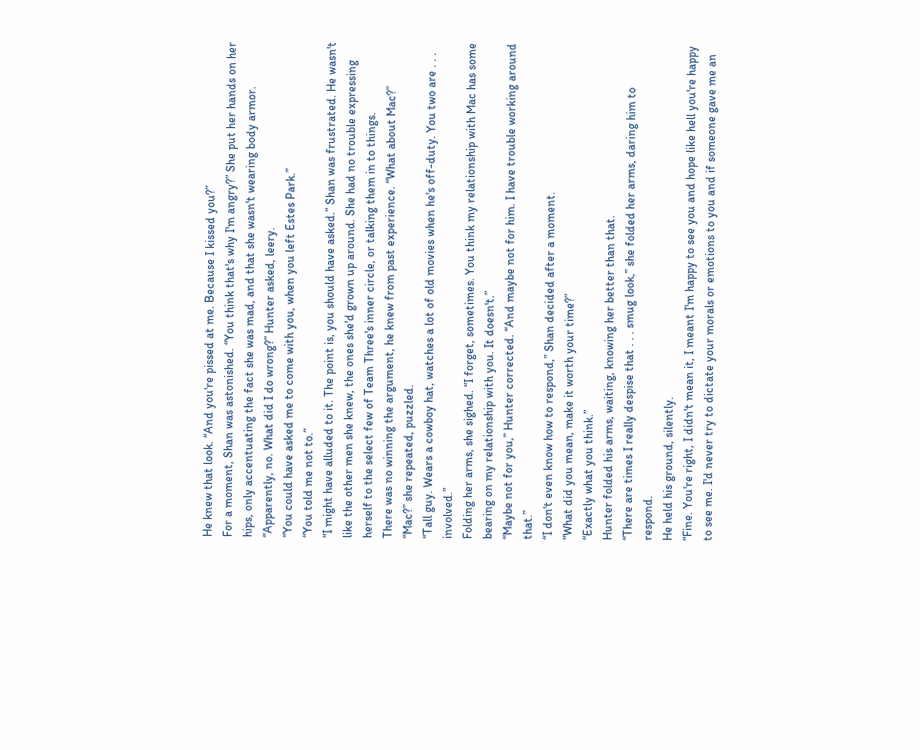He knew that look. “And you're pissed at me. Because I kissed you?”
For a moment, Shan was astonished. “You think that's why I'm angry?” She put her hands on her hips, only accentuating the fact she was mad, and that she wasn't wearing body armor.
“Apparently, no. What did I do wrong?” Hunter asked, leery.
“You could have asked me to come with you, when you left Estes Park.”
“You told me not to.”
“I might have alluded to it. The point is, you should have asked.” Shan was frustrated. He wasn't like the other men she knew, the ones she'd grown up around. She had no trouble expressing herself to the select few of Team Three's inner circle, or talking them in to things.
There was no winning the argument, he knew from past experience. “What about Mac?”
“Mac?” she repeated, puzzled.
“Tall guy. Wears a cowboy hat, watches a lot of old movies when he's off-duty. You two are . . . involved.”
Folding her arms, she sighed. “I forget, sometimes. You think my relationship with Mac has some bearing on my relationship with you. It doesn't.”
“Maybe not for you,” Hunter corrected. “And maybe not for him. I have trouble working around that.”
“I don't even know how to respond,” Shan decided after a moment.
“What did you mean, make it worth your time?”
“Exactly what you think.”
Hunter folded his arms, waiting, knowing her better than that.
“There are times I really despise that . . . smug look,” she folded her arms, daring him to respond.
He held his ground, silently.
“Fine. You're right, I didn't mean it, I meant I'm happy to see you and hope like hell you're happy to see me. I'd never try to dictate your morals or emotions to you and if someone gave me an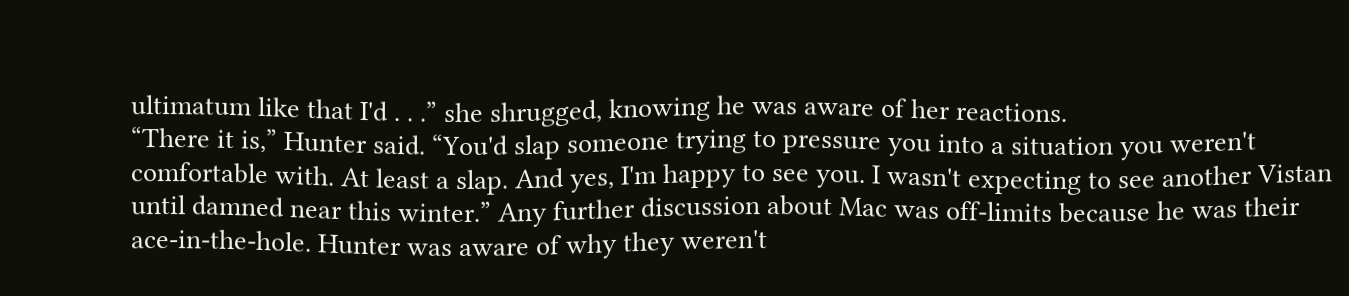ultimatum like that I'd . . .” she shrugged, knowing he was aware of her reactions.
“There it is,” Hunter said. “You'd slap someone trying to pressure you into a situation you weren't comfortable with. At least a slap. And yes, I'm happy to see you. I wasn't expecting to see another Vistan until damned near this winter.” Any further discussion about Mac was off-limits because he was their ace-in-the-hole. Hunter was aware of why they weren't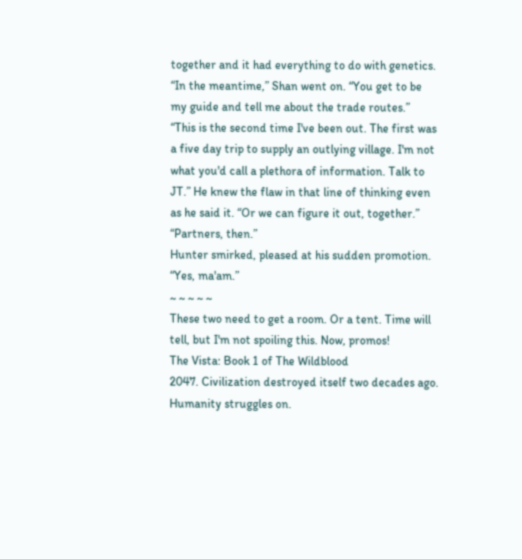together and it had everything to do with genetics.
“In the meantime,” Shan went on. “You get to be my guide and tell me about the trade routes.”
“This is the second time I've been out. The first was a five day trip to supply an outlying village. I'm not what you'd call a plethora of information. Talk to JT.” He knew the flaw in that line of thinking even as he said it. “Or we can figure it out, together.”
“Partners, then.”
Hunter smirked, pleased at his sudden promotion. “Yes, ma'am.”
~ ~ ~ ~ ~
These two need to get a room. Or a tent. Time will tell, but I'm not spoiling this. Now, promos!
The Vista: Book 1 of The Wildblood
2047. Civilization destroyed itself two decades ago. Humanity struggles on.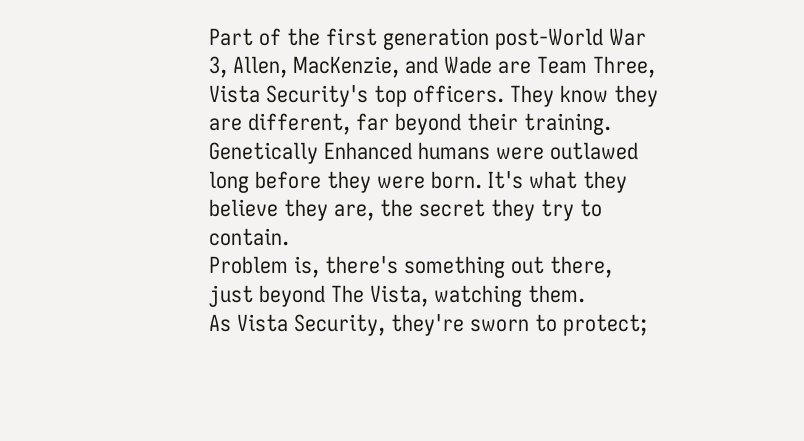Part of the first generation post-World War 3, Allen, MacKenzie, and Wade are Team Three, Vista Security's top officers. They know they are different, far beyond their training. Genetically Enhanced humans were outlawed long before they were born. It's what they believe they are, the secret they try to contain.
Problem is, there's something out there, just beyond The Vista, watching them.
As Vista Security, they're sworn to protect;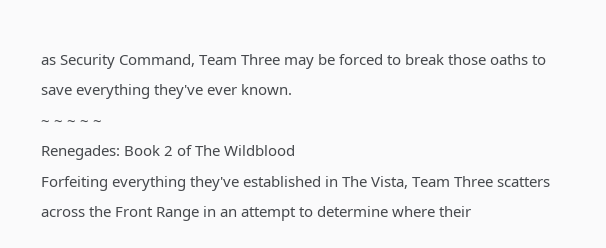as Security Command, Team Three may be forced to break those oaths to save everything they've ever known.
~ ~ ~ ~ ~
Renegades: Book 2 of The Wildblood
Forfeiting everything they've established in The Vista, Team Three scatters across the Front Range in an attempt to determine where their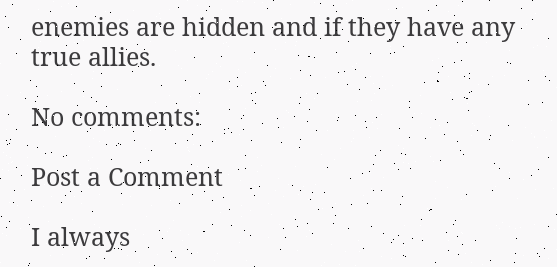enemies are hidden and if they have any true allies.

No comments:

Post a Comment

I always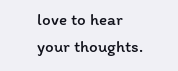love to hear your thoughts.